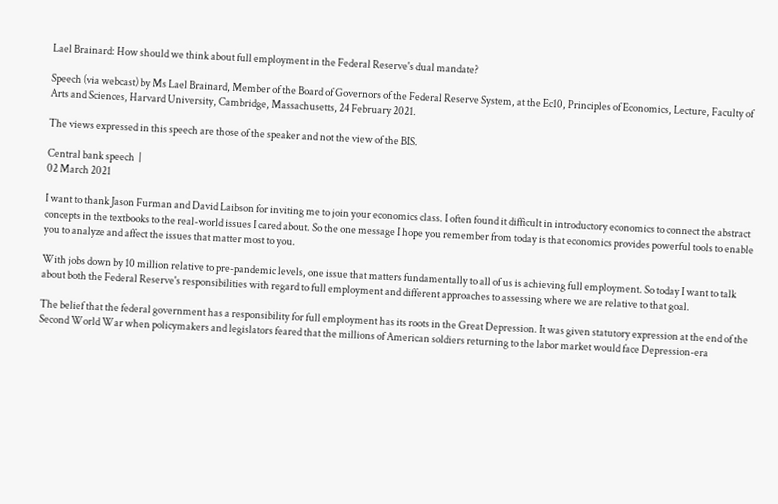Lael Brainard: How should we think about full employment in the Federal Reserve's dual mandate?

Speech (via webcast) by Ms Lael Brainard, Member of the Board of Governors of the Federal Reserve System, at the Ec10, Principles of Economics, Lecture, Faculty of Arts and Sciences, Harvard University, Cambridge, Massachusetts, 24 February 2021.

The views expressed in this speech are those of the speaker and not the view of the BIS.

Central bank speech  |
02 March 2021

I want to thank Jason Furman and David Laibson for inviting me to join your economics class. I often found it difficult in introductory economics to connect the abstract concepts in the textbooks to the real-world issues I cared about. So the one message I hope you remember from today is that economics provides powerful tools to enable you to analyze and affect the issues that matter most to you.

With jobs down by 10 million relative to pre-pandemic levels, one issue that matters fundamentally to all of us is achieving full employment. So today I want to talk about both the Federal Reserve's responsibilities with regard to full employment and different approaches to assessing where we are relative to that goal.

The belief that the federal government has a responsibility for full employment has its roots in the Great Depression. It was given statutory expression at the end of the Second World War when policymakers and legislators feared that the millions of American soldiers returning to the labor market would face Depression-era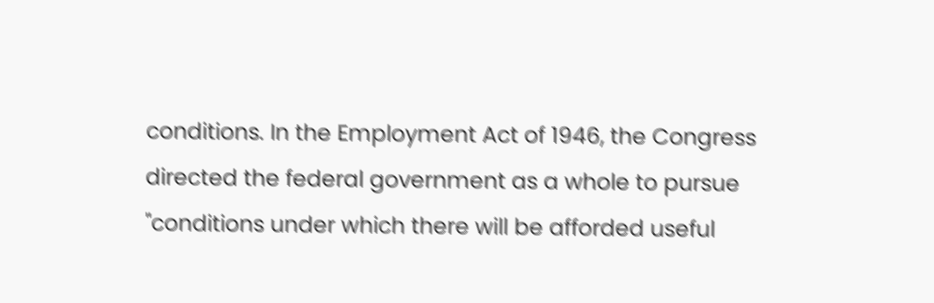conditions. In the Employment Act of 1946, the Congress directed the federal government as a whole to pursue "conditions under which there will be afforded useful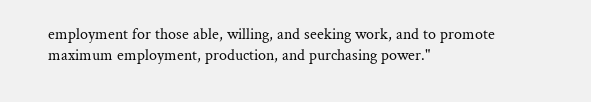employment for those able, willing, and seeking work, and to promote maximum employment, production, and purchasing power."